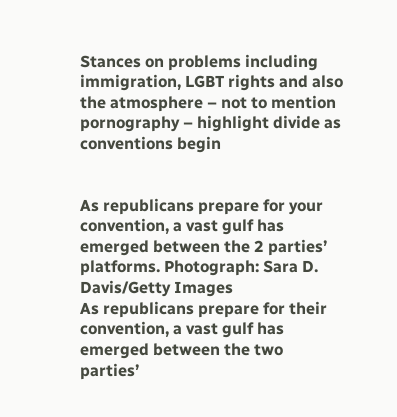Stances on problems including immigration, LGBT rights and also the atmosphere – not to mention pornography – highlight divide as conventions begin


As republicans prepare for your convention, a vast gulf has emerged between the 2 parties’ platforms. Photograph: Sara D. Davis/Getty Images
As republicans prepare for their convention, a vast gulf has emerged between the two parties’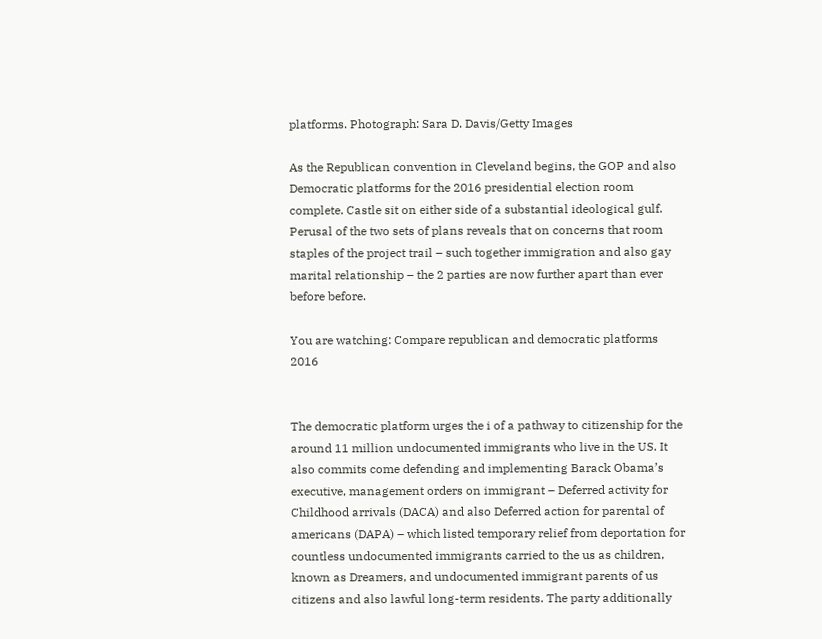platforms. Photograph: Sara D. Davis/Getty Images

As the Republican convention in Cleveland begins, the GOP and also Democratic platforms for the 2016 presidential election room complete. Castle sit on either side of a substantial ideological gulf. Perusal of the two sets of plans reveals that on concerns that room staples of the project trail – such together immigration and also gay marital relationship – the 2 parties are now further apart than ever before before.

You are watching: Compare republican and democratic platforms 2016


The democratic platform urges the i of a pathway to citizenship for the around 11 million undocumented immigrants who live in the US. It also commits come defending and implementing Barack Obama’s executive, management orders on immigrant – Deferred activity for Childhood arrivals (DACA) and also Deferred action for parental of americans (DAPA) – which listed temporary relief from deportation for countless undocumented immigrants carried to the us as children, known as Dreamers, and undocumented immigrant parents of us citizens and also lawful long-term residents. The party additionally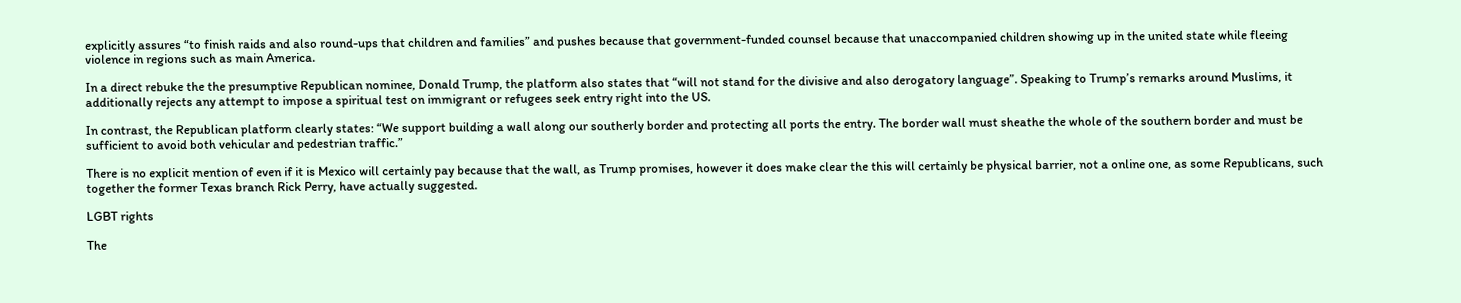explicitly assures “to finish raids and also round-ups that children and families” and pushes because that government-funded counsel because that unaccompanied children showing up in the united state while fleeing violence in regions such as main America.

In a direct rebuke the the presumptive Republican nominee, Donald Trump, the platform also states that “will not stand for the divisive and also derogatory language”. Speaking to Trump’s remarks around Muslims, it additionally rejects any attempt to impose a spiritual test on immigrant or refugees seek entry right into the US.

In contrast, the Republican platform clearly states: “We support building a wall along our southerly border and protecting all ports the entry. The border wall must sheathe the whole of the southern border and must be sufficient to avoid both vehicular and pedestrian traffic.”

There is no explicit mention of even if it is Mexico will certainly pay because that the wall, as Trump promises, however it does make clear the this will certainly be physical barrier, not a online one, as some Republicans, such together the former Texas branch Rick Perry, have actually suggested.

LGBT rights

The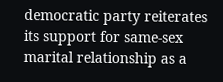democratic party reiterates its support for same-sex marital relationship as a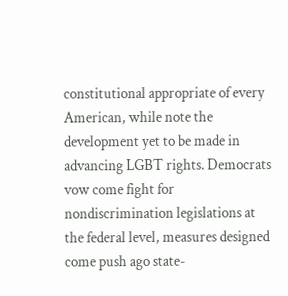constitutional appropriate of every American, while note the development yet to be made in advancing LGBT rights. Democrats vow come fight for nondiscrimination legislations at the federal level, measures designed come push ago state-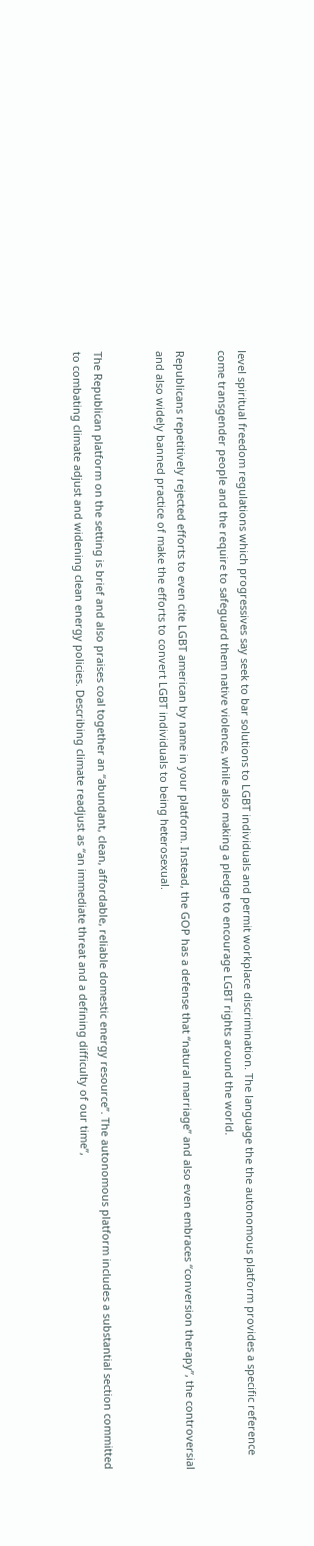level spiritual freedom regulations which progressives say seek to bar solutions to LGBT individuals and permit workplace discrimination. The language the the autonomous platform provides a specific reference come transgender people and the require to safeguard them native violence, while also making a pledge to encourage LGBT rights around the world.

Republicans repetitively rejected efforts to even cite LGBT american by name in your platform. Instead, the GOP has a defense that “natural marriage” and also even embraces “conversion therapy”, the controversial and also widely banned practice of make the efforts to convert LGBT individuals to being heterosexual.


The Republican platform on the setting is brief and also praises coal together an “abundant, clean, affordable, reliable domestic energy resource”. The autonomous platform includes a substantial section committed to combating climate adjust and widening clean energy policies. Describing climate readjust as “an immediate threat and a defining difficulty of our time”,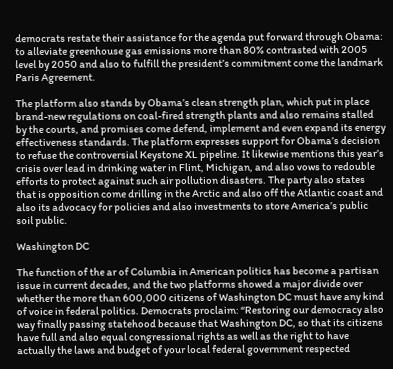democrats restate their assistance for the agenda put forward through Obama: to alleviate greenhouse gas emissions more than 80% contrasted with 2005 level by 2050 and also to fulfill the president’s commitment come the landmark Paris Agreement.

The platform also stands by Obama’s clean strength plan, which put in place brand-new regulations on coal-fired strength plants and also remains stalled by the courts, and promises come defend, implement and even expand its energy effectiveness standards. The platform expresses support for Obama’s decision to refuse the controversial Keystone XL pipeline. It likewise mentions this year’s crisis over lead in drinking water in Flint, Michigan, and also vows to redouble efforts to protect against such air pollution disasters. The party also states that is opposition come drilling in the Arctic and also off the Atlantic coast and also its advocacy for policies and also investments to store America’s public soil public.

Washington DC

The function of the ar of Columbia in American politics has become a partisan issue in current decades, and the two platforms showed a major divide over whether the more than 600,000 citizens of Washington DC must have any kind of voice in federal politics. Democrats proclaim: “Restoring our democracy also way finally passing statehood because that Washington DC, so that its citizens have full and also equal congressional rights as well as the right to have actually the laws and budget of your local federal government respected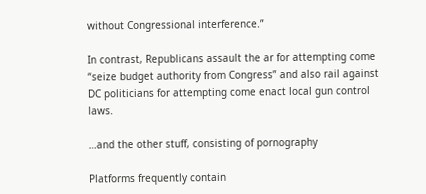without Congressional interference.”

In contrast, Republicans assault the ar for attempting come “seize budget authority from Congress” and also rail against DC politicians for attempting come enact local gun control laws.

…and the other stuff, consisting of pornography

Platforms frequently contain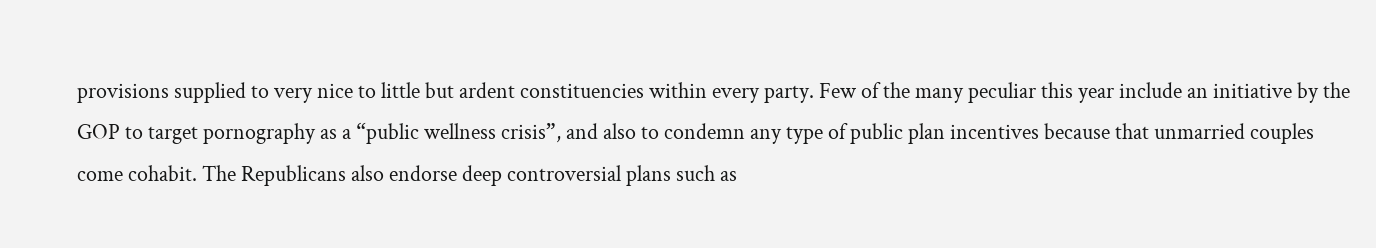provisions supplied to very nice to little but ardent constituencies within every party. Few of the many peculiar this year include an initiative by the GOP to target pornography as a “public wellness crisis”, and also to condemn any type of public plan incentives because that unmarried couples come cohabit. The Republicans also endorse deep controversial plans such as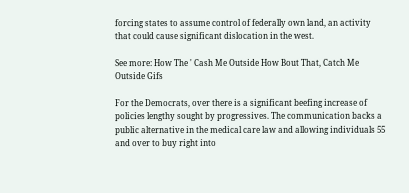forcing states to assume control of federally own land, an activity that could cause significant dislocation in the west.

See more: How The ' Cash Me Outside How Bout That, Catch Me Outside Gifs

For the Democrats, over there is a significant beefing increase of policies lengthy sought by progressives. The communication backs a public alternative in the medical care law and allowing individuals 55 and over to buy right into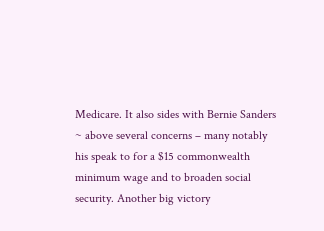Medicare. It also sides with Bernie Sanders ~ above several concerns – many notably his speak to for a $15 commonwealth minimum wage and to broaden social security. Another big victory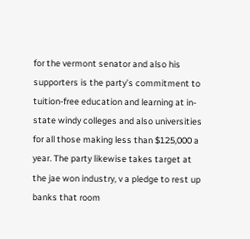for the vermont senator and also his supporters is the party’s commitment to tuition-free education and learning at in-state windy colleges and also universities for all those making less than $125,000 a year. The party likewise takes target at the jae won industry, v a pledge to rest up banks that room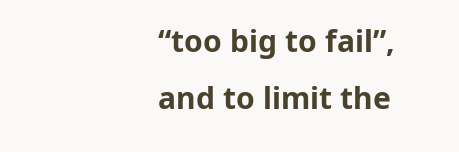“too big to fail”, and to limit the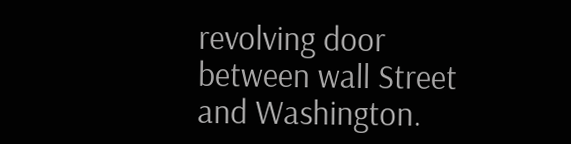revolving door between wall Street and Washington.